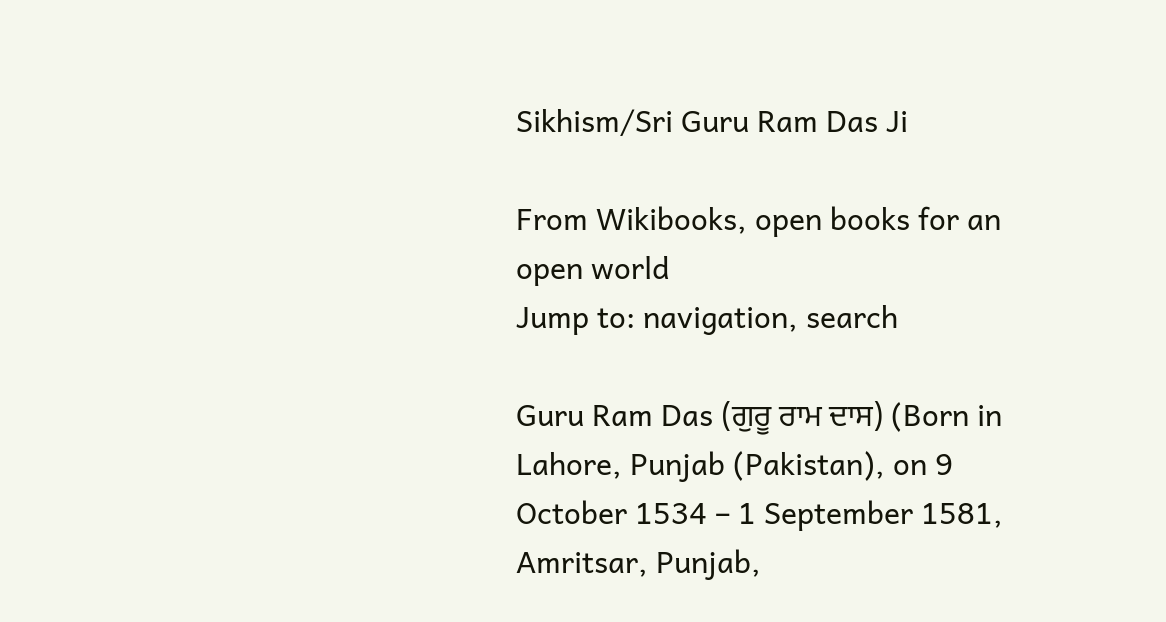Sikhism/Sri Guru Ram Das Ji

From Wikibooks, open books for an open world
Jump to: navigation, search

Guru Ram Das (ਗੁਰੂ ਰਾਮ ਦਾਸ) (Born in Lahore, Punjab (Pakistan), on 9 October 1534 – 1 September 1581, Amritsar, Punjab,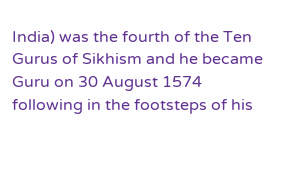India) was the fourth of the Ten Gurus of Sikhism and he became Guru on 30 August 1574 following in the footsteps of his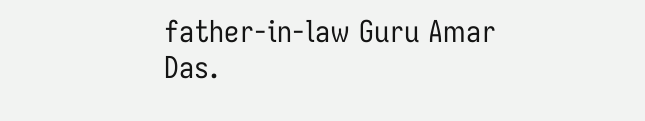father-in-law Guru Amar Das.